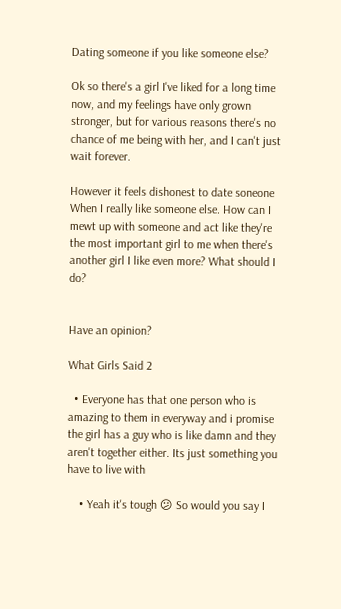Dating someone if you like someone else?

Ok so there's a girl I've liked for a long time now, and my feelings have only grown stronger, but for various reasons there's no chance of me being with her, and I can't just wait forever.

However it feels dishonest to date soneone When I really like someone else. How can I mewt up with someone and act like they're the most important girl to me when there's another girl I like even more? What should I do?


Have an opinion?

What Girls Said 2

  • Everyone has that one person who is amazing to them in everyway and i promise the girl has a guy who is like damn and they aren't together either. Its just something you have to live with

    • Yeah it's tough 😕 So would you say I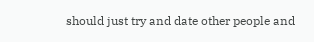should just try and date other people and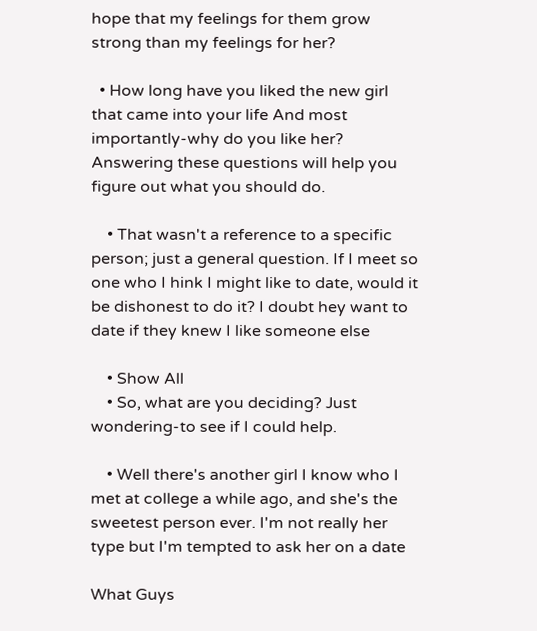hope that my feelings for them grow strong than my feelings for her?

  • How long have you liked the new girl that came into your life And most importantly-why do you like her? Answering these questions will help you figure out what you should do.

    • That wasn't a reference to a specific person; just a general question. If I meet so one who I hink I might like to date, would it be dishonest to do it? I doubt hey want to date if they knew I like someone else

    • Show All
    • So, what are you deciding? Just wondering-to see if I could help.

    • Well there's another girl I know who I met at college a while ago, and she's the sweetest person ever. I'm not really her type but I'm tempted to ask her on a date

What Guys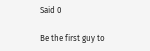Said 0

Be the first guy to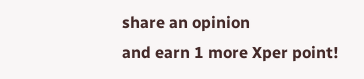share an opinion
and earn 1 more Xper point!